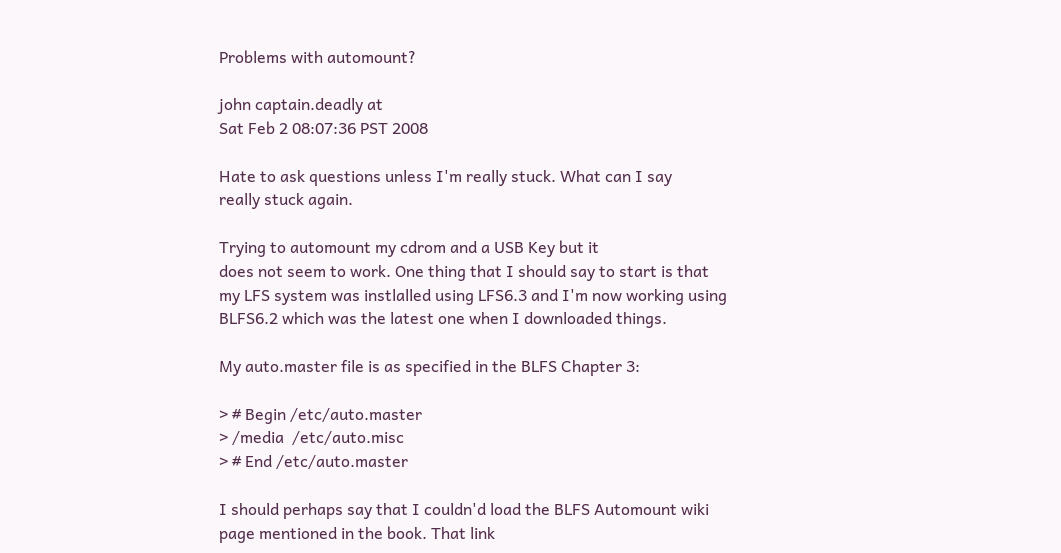Problems with automount?

john captain.deadly at
Sat Feb 2 08:07:36 PST 2008

Hate to ask questions unless I'm really stuck. What can I say
really stuck again.

Trying to automount my cdrom and a USB Key but it
does not seem to work. One thing that I should say to start is that
my LFS system was instlalled using LFS6.3 and I'm now working using
BLFS6.2 which was the latest one when I downloaded things.

My auto.master file is as specified in the BLFS Chapter 3:

> # Begin /etc/auto.master
> /media  /etc/auto.misc
> # End /etc/auto.master

I should perhaps say that I couldn'd load the BLFS Automount wiki
page mentioned in the book. That link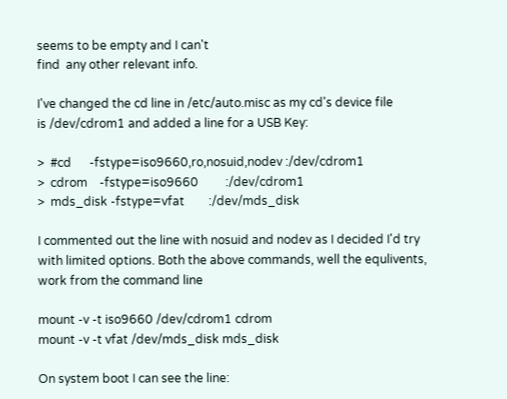seems to be empty and I can't
find  any other relevant info.

I've changed the cd line in /etc/auto.misc as my cd's device file
is /dev/cdrom1 and added a line for a USB Key:

>  #cd      -fstype=iso9660,ro,nosuid,nodev :/dev/cdrom1
>  cdrom    -fstype=iso9660         :/dev/cdrom1
>  mds_disk -fstype=vfat        :/dev/mds_disk

I commented out the line with nosuid and nodev as I decided I'd try
with limited options. Both the above commands, well the equlivents,
work from the command line

mount -v -t iso9660 /dev/cdrom1 cdrom
mount -v -t vfat /dev/mds_disk mds_disk

On system boot I can see the line: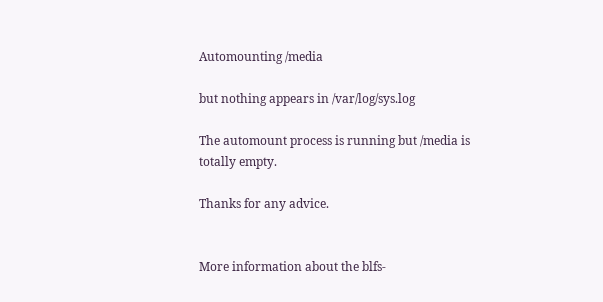Automounting /media

but nothing appears in /var/log/sys.log

The automount process is running but /media is totally empty.

Thanks for any advice.


More information about the blfs-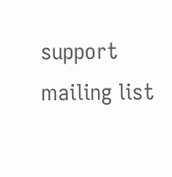support mailing list